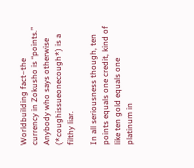Worldbuilding fact–the currency in Zokusho is “points.”  Anybody who says otherwise (*coughissueonecough*) is a filthy liar.

In all seriousness though, ten points equals one credit, kind of like ten gold equals one platinum in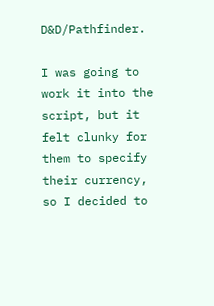D&D/Pathfinder.

I was going to work it into the script, but it felt clunky for them to specify their currency, so I decided to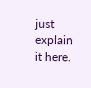just explain it here.